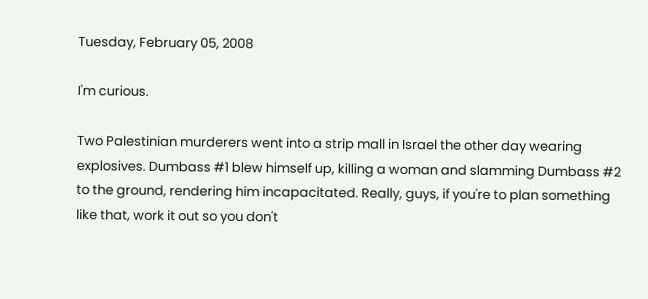Tuesday, February 05, 2008

I'm curious.

Two Palestinian murderers went into a strip mall in Israel the other day wearing explosives. Dumbass #1 blew himself up, killing a woman and slamming Dumbass #2 to the ground, rendering him incapacitated. Really, guys, if you're to plan something like that, work it out so you don't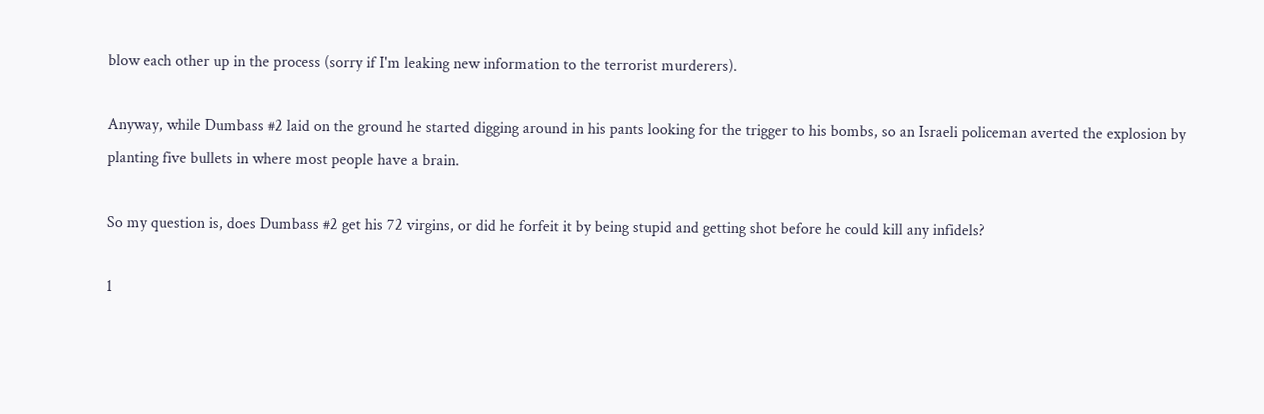blow each other up in the process (sorry if I'm leaking new information to the terrorist murderers).

Anyway, while Dumbass #2 laid on the ground he started digging around in his pants looking for the trigger to his bombs, so an Israeli policeman averted the explosion by planting five bullets in where most people have a brain.

So my question is, does Dumbass #2 get his 72 virgins, or did he forfeit it by being stupid and getting shot before he could kill any infidels?

1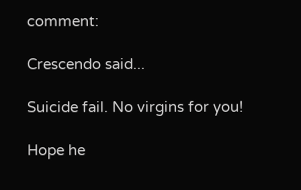comment:

Crescendo said...

Suicide fail. No virgins for you!

Hope he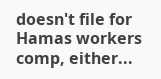doesn't file for Hamas workers comp, either...